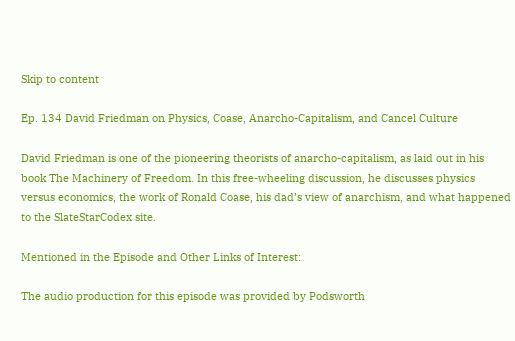Skip to content

Ep. 134 David Friedman on Physics, Coase, Anarcho-Capitalism, and Cancel Culture

David Friedman is one of the pioneering theorists of anarcho-capitalism, as laid out in his book The Machinery of Freedom. In this free-wheeling discussion, he discusses physics versus economics, the work of Ronald Coase, his dad’s view of anarchism, and what happened to the SlateStarCodex site.

Mentioned in the Episode and Other Links of Interest:

The audio production for this episode was provided by Podsworth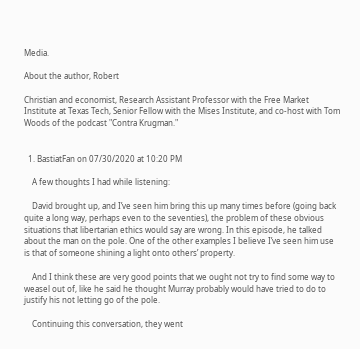Media.

About the author, Robert

Christian and economist, Research Assistant Professor with the Free Market Institute at Texas Tech, Senior Fellow with the Mises Institute, and co-host with Tom Woods of the podcast "Contra Krugman."


  1. BastiatFan on 07/30/2020 at 10:20 PM

    A few thoughts I had while listening:

    David brought up, and I’ve seen him bring this up many times before (going back quite a long way, perhaps even to the seventies), the problem of these obvious situations that libertarian ethics would say are wrong. In this episode, he talked about the man on the pole. One of the other examples I believe I’ve seen him use is that of someone shining a light onto others’ property.

    And I think these are very good points that we ought not try to find some way to weasel out of, like he said he thought Murray probably would have tried to do to justify his not letting go of the pole.

    Continuing this conversation, they went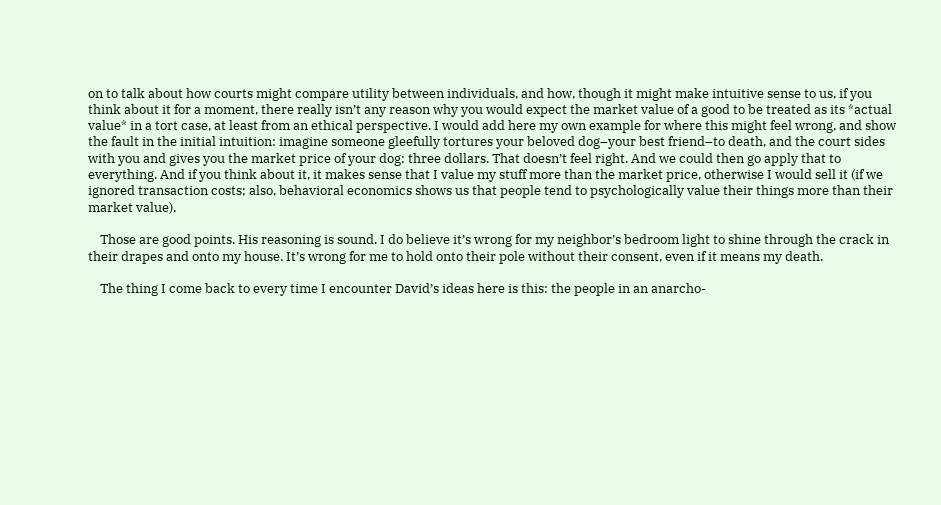on to talk about how courts might compare utility between individuals, and how, though it might make intuitive sense to us, if you think about it for a moment, there really isn’t any reason why you would expect the market value of a good to be treated as its *actual value* in a tort case, at least from an ethical perspective. I would add here my own example for where this might feel wrong, and show the fault in the initial intuition: imagine someone gleefully tortures your beloved dog–your best friend–to death, and the court sides with you and gives you the market price of your dog: three dollars. That doesn’t feel right. And we could then go apply that to everything. And if you think about it, it makes sense that I value my stuff more than the market price, otherwise I would sell it (if we ignored transaction costs; also, behavioral economics shows us that people tend to psychologically value their things more than their market value).

    Those are good points. His reasoning is sound. I do believe it’s wrong for my neighbor’s bedroom light to shine through the crack in their drapes and onto my house. It’s wrong for me to hold onto their pole without their consent, even if it means my death.

    The thing I come back to every time I encounter David’s ideas here is this: the people in an anarcho-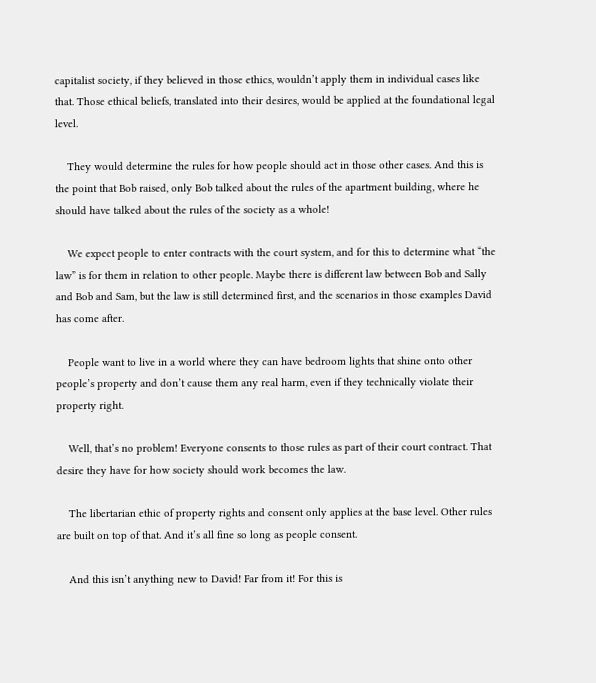capitalist society, if they believed in those ethics, wouldn’t apply them in individual cases like that. Those ethical beliefs, translated into their desires, would be applied at the foundational legal level.

    They would determine the rules for how people should act in those other cases. And this is the point that Bob raised, only Bob talked about the rules of the apartment building, where he should have talked about the rules of the society as a whole!

    We expect people to enter contracts with the court system, and for this to determine what “the law” is for them in relation to other people. Maybe there is different law between Bob and Sally and Bob and Sam, but the law is still determined first, and the scenarios in those examples David has come after.

    People want to live in a world where they can have bedroom lights that shine onto other people’s property and don’t cause them any real harm, even if they technically violate their property right.

    Well, that’s no problem! Everyone consents to those rules as part of their court contract. That desire they have for how society should work becomes the law.

    The libertarian ethic of property rights and consent only applies at the base level. Other rules are built on top of that. And it’s all fine so long as people consent.

    And this isn’t anything new to David! Far from it! For this is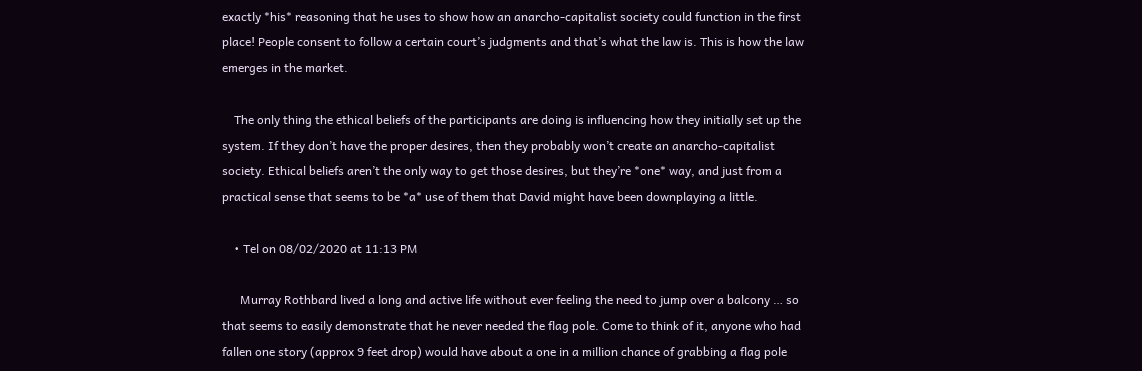exactly *his* reasoning that he uses to show how an anarcho-capitalist society could function in the first place! People consent to follow a certain court’s judgments and that’s what the law is. This is how the law emerges in the market.

    The only thing the ethical beliefs of the participants are doing is influencing how they initially set up the system. If they don’t have the proper desires, then they probably won’t create an anarcho-capitalist society. Ethical beliefs aren’t the only way to get those desires, but they’re *one* way, and just from a practical sense that seems to be *a* use of them that David might have been downplaying a little.

    • Tel on 08/02/2020 at 11:13 PM

      Murray Rothbard lived a long and active life without ever feeling the need to jump over a balcony … so that seems to easily demonstrate that he never needed the flag pole. Come to think of it, anyone who had fallen one story (approx 9 feet drop) would have about a one in a million chance of grabbing a flag pole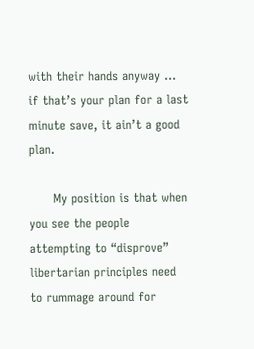with their hands anyway … if that’s your plan for a last minute save, it ain’t a good plan.

      My position is that when you see the people attempting to “disprove” libertarian principles need to rummage around for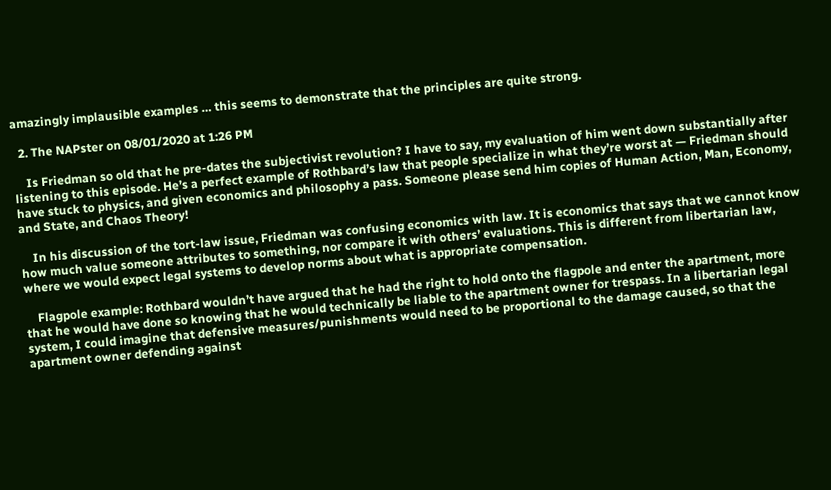amazingly implausible examples … this seems to demonstrate that the principles are quite strong.

  2. The NAPster on 08/01/2020 at 1:26 PM

    Is Friedman so old that he pre-dates the subjectivist revolution? I have to say, my evaluation of him went down substantially after listening to this episode. He’s a perfect example of Rothbard’s law that people specialize in what they’re worst at — Friedman should have stuck to physics, and given economics and philosophy a pass. Someone please send him copies of Human Action, Man, Economy, and State, and Chaos Theory!

    In his discussion of the tort-law issue, Friedman was confusing economics with law. It is economics that says that we cannot know how much value someone attributes to something, nor compare it with others’ evaluations. This is different from libertarian law, where we would expect legal systems to develop norms about what is appropriate compensation.

    Flagpole example: Rothbard wouldn’t have argued that he had the right to hold onto the flagpole and enter the apartment, more that he would have done so knowing that he would technically be liable to the apartment owner for trespass. In a libertarian legal system, I could imagine that defensive measures/punishments would need to be proportional to the damage caused, so that the apartment owner defending against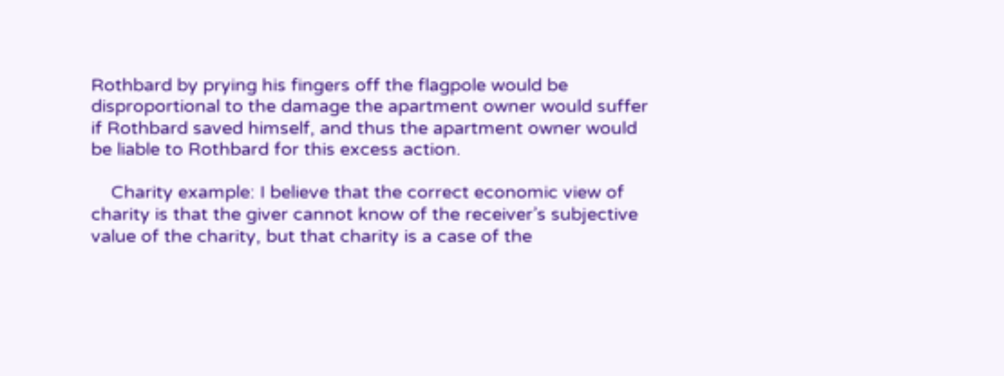Rothbard by prying his fingers off the flagpole would be disproportional to the damage the apartment owner would suffer if Rothbard saved himself, and thus the apartment owner would be liable to Rothbard for this excess action.

    Charity example: I believe that the correct economic view of charity is that the giver cannot know of the receiver’s subjective value of the charity, but that charity is a case of the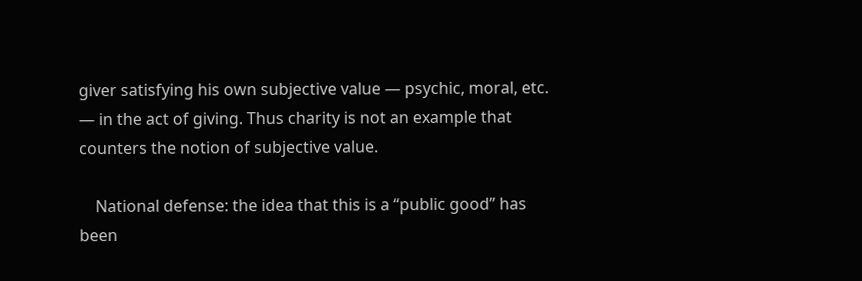giver satisfying his own subjective value — psychic, moral, etc. — in the act of giving. Thus charity is not an example that counters the notion of subjective value.

    National defense: the idea that this is a “public good” has been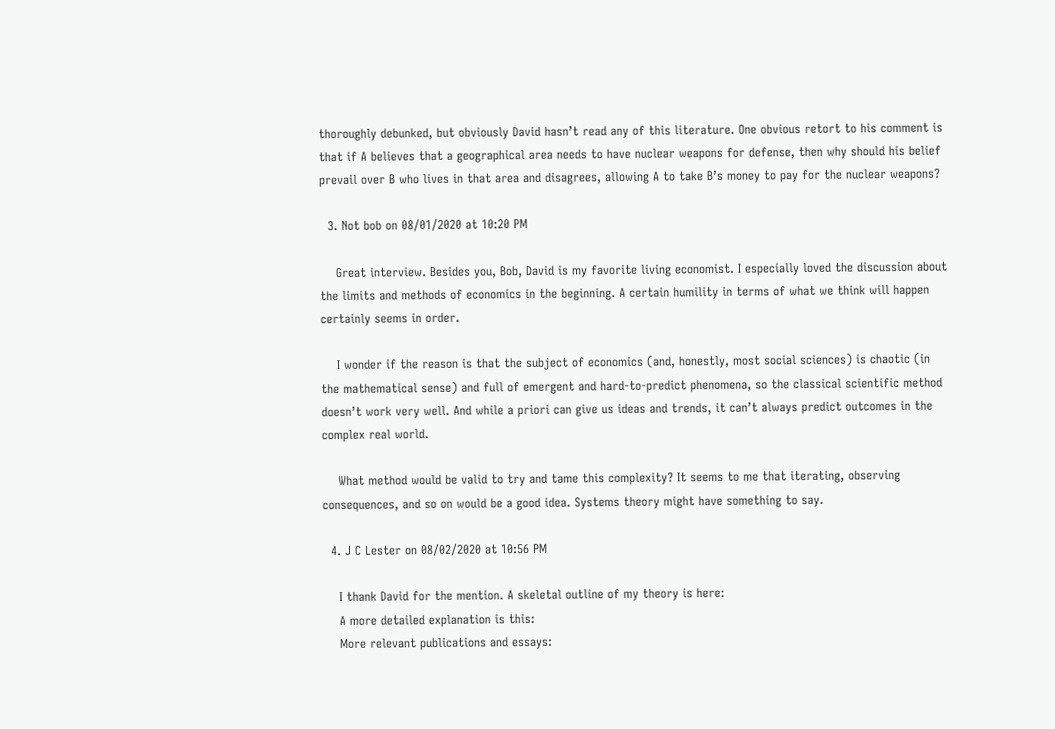thoroughly debunked, but obviously David hasn’t read any of this literature. One obvious retort to his comment is that if A believes that a geographical area needs to have nuclear weapons for defense, then why should his belief prevail over B who lives in that area and disagrees, allowing A to take B’s money to pay for the nuclear weapons?

  3. Not bob on 08/01/2020 at 10:20 PM

    Great interview. Besides you, Bob, David is my favorite living economist. I especially loved the discussion about the limits and methods of economics in the beginning. A certain humility in terms of what we think will happen certainly seems in order.

    I wonder if the reason is that the subject of economics (and, honestly, most social sciences) is chaotic (in the mathematical sense) and full of emergent and hard-to-predict phenomena, so the classical scientific method doesn’t work very well. And while a priori can give us ideas and trends, it can’t always predict outcomes in the complex real world.

    What method would be valid to try and tame this complexity? It seems to me that iterating, observing consequences, and so on would be a good idea. Systems theory might have something to say.

  4. J C Lester on 08/02/2020 at 10:56 PM

    I thank David for the mention. A skeletal outline of my theory is here:
    A more detailed explanation is this:
    More relevant publications and essays: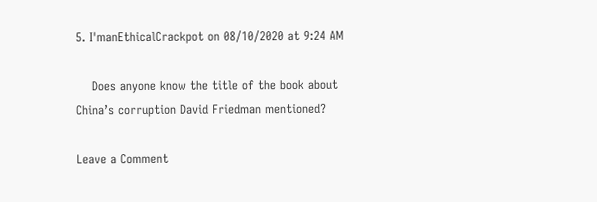5. I'manEthicalCrackpot on 08/10/2020 at 9:24 AM

    Does anyone know the title of the book about China’s corruption David Friedman mentioned?

Leave a Comment